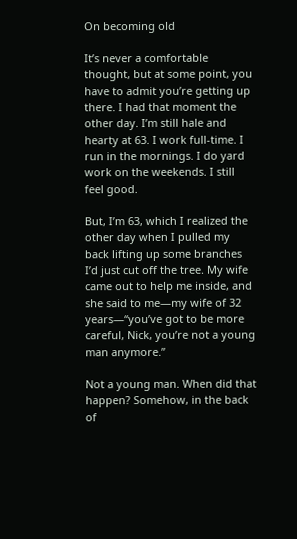On becoming old

It’s never a comfortable thought, but at some point, you have to admit you’re getting up there. I had that moment the other day. I’m still hale and hearty at 63. I work full-time. I run in the mornings. I do yard work on the weekends. I still feel good.

But, I’m 63, which I realized the other day when I pulled my back lifting up some branches I’d just cut off the tree. My wife came out to help me inside, and she said to me—my wife of 32 years—“you’ve got to be more careful, Nick, you’re not a young man anymore.”

Not a young man. When did that happen? Somehow, in the back of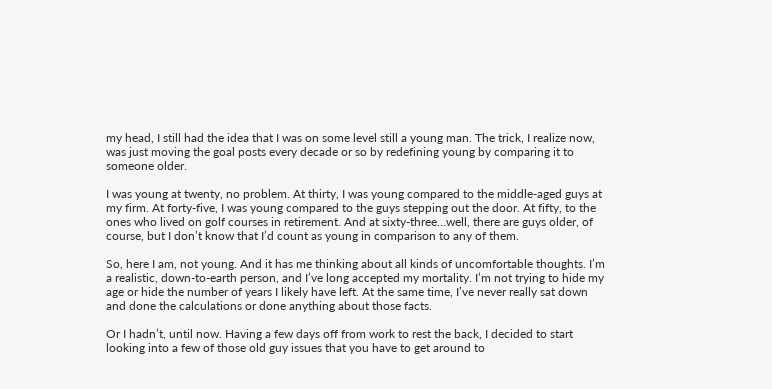my head, I still had the idea that I was on some level still a young man. The trick, I realize now, was just moving the goal posts every decade or so by redefining young by comparing it to someone older.

I was young at twenty, no problem. At thirty, I was young compared to the middle-aged guys at my firm. At forty-five, I was young compared to the guys stepping out the door. At fifty, to the ones who lived on golf courses in retirement. And at sixty-three…well, there are guys older, of course, but I don’t know that I’d count as young in comparison to any of them.

So, here I am, not young. And it has me thinking about all kinds of uncomfortable thoughts. I’m a realistic, down-to-earth person, and I’ve long accepted my mortality. I’m not trying to hide my age or hide the number of years I likely have left. At the same time, I’ve never really sat down and done the calculations or done anything about those facts.

Or I hadn’t, until now. Having a few days off from work to rest the back, I decided to start looking into a few of those old guy issues that you have to get around to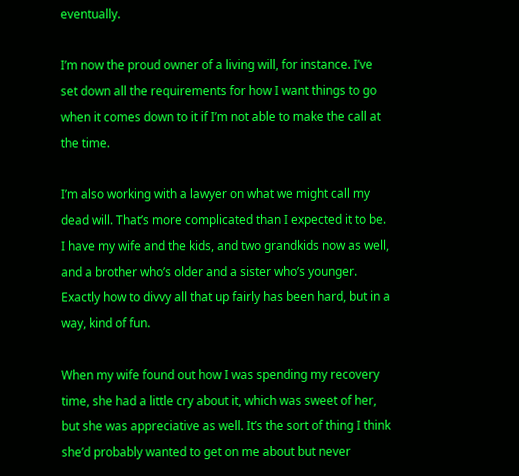eventually.

I’m now the proud owner of a living will, for instance. I’ve set down all the requirements for how I want things to go when it comes down to it if I’m not able to make the call at the time.

I’m also working with a lawyer on what we might call my dead will. That’s more complicated than I expected it to be. I have my wife and the kids, and two grandkids now as well, and a brother who’s older and a sister who’s younger. Exactly how to divvy all that up fairly has been hard, but in a way, kind of fun.

When my wife found out how I was spending my recovery time, she had a little cry about it, which was sweet of her, but she was appreciative as well. It’s the sort of thing I think she’d probably wanted to get on me about but never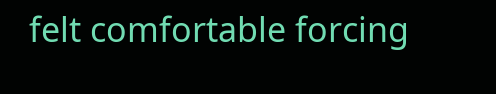felt comfortable forcing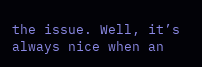the issue. Well, it’s always nice when an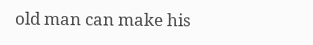old man can make his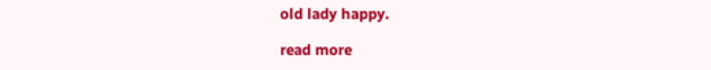old lady happy.

read more